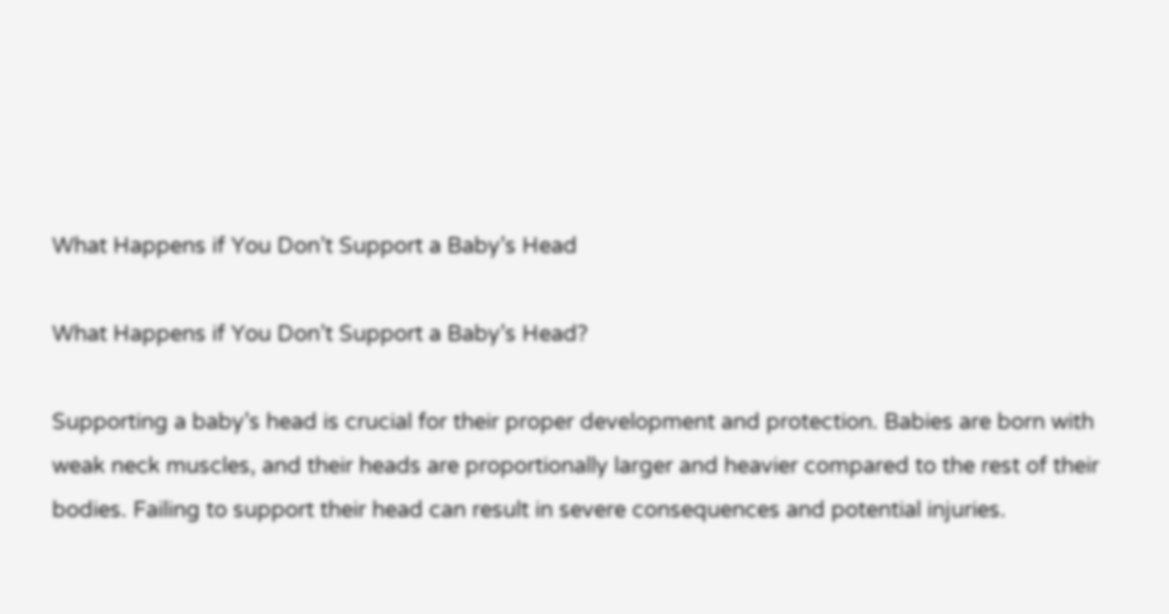What Happens if You Don’t Support a Baby’s Head

What Happens if You Don’t Support a Baby’s Head?

Supporting a baby’s head is crucial for their proper development and protection. Babies are born with weak neck muscles, and their heads are proportionally larger and heavier compared to the rest of their bodies. Failing to support their head can result in severe consequences and potential injuries.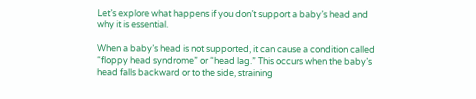Let’s explore what happens if you don’t support a baby’s head and why it is essential.

When a baby’s head is not supported, it can cause a condition called “floppy head syndrome” or “head lag.” This occurs when the baby’s head falls backward or to the side, straining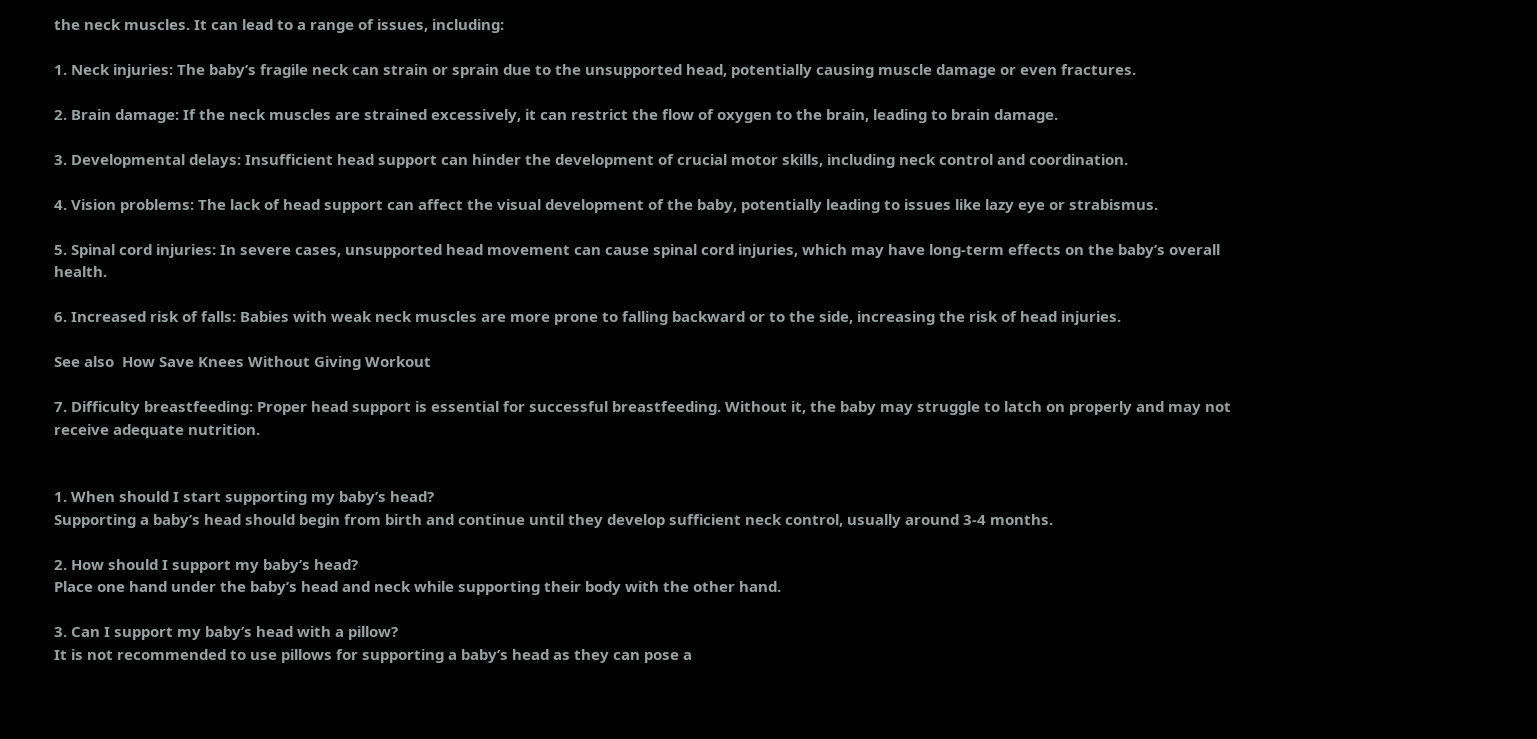the neck muscles. It can lead to a range of issues, including:

1. Neck injuries: The baby’s fragile neck can strain or sprain due to the unsupported head, potentially causing muscle damage or even fractures.

2. Brain damage: If the neck muscles are strained excessively, it can restrict the flow of oxygen to the brain, leading to brain damage.

3. Developmental delays: Insufficient head support can hinder the development of crucial motor skills, including neck control and coordination.

4. Vision problems: The lack of head support can affect the visual development of the baby, potentially leading to issues like lazy eye or strabismus.

5. Spinal cord injuries: In severe cases, unsupported head movement can cause spinal cord injuries, which may have long-term effects on the baby’s overall health.

6. Increased risk of falls: Babies with weak neck muscles are more prone to falling backward or to the side, increasing the risk of head injuries.

See also  How Save Knees Without Giving Workout

7. Difficulty breastfeeding: Proper head support is essential for successful breastfeeding. Without it, the baby may struggle to latch on properly and may not receive adequate nutrition.


1. When should I start supporting my baby’s head?
Supporting a baby’s head should begin from birth and continue until they develop sufficient neck control, usually around 3-4 months.

2. How should I support my baby’s head?
Place one hand under the baby’s head and neck while supporting their body with the other hand.

3. Can I support my baby’s head with a pillow?
It is not recommended to use pillows for supporting a baby’s head as they can pose a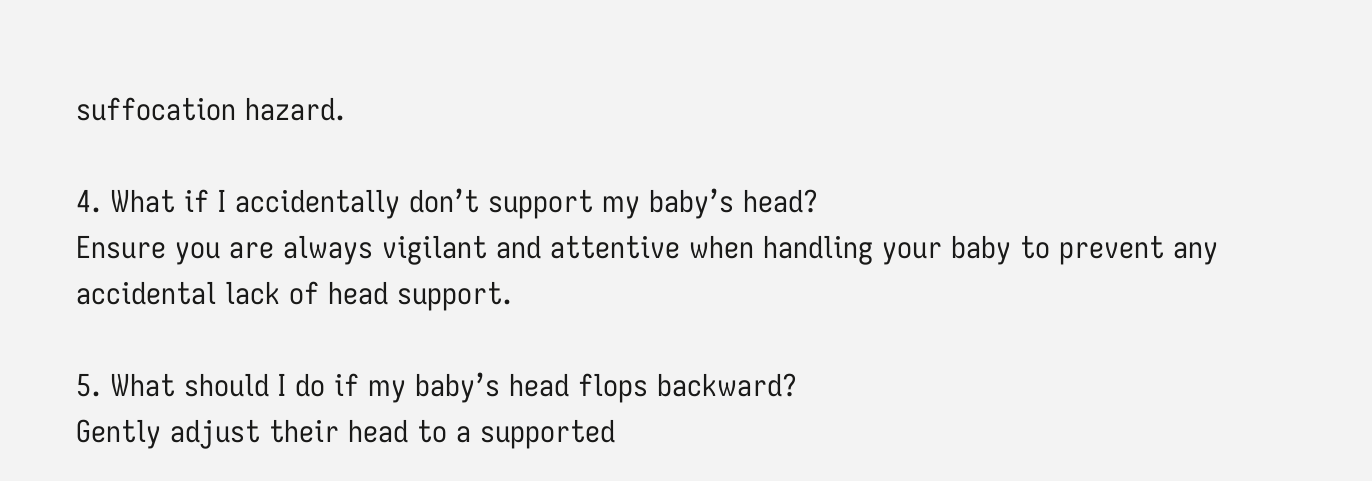suffocation hazard.

4. What if I accidentally don’t support my baby’s head?
Ensure you are always vigilant and attentive when handling your baby to prevent any accidental lack of head support.

5. What should I do if my baby’s head flops backward?
Gently adjust their head to a supported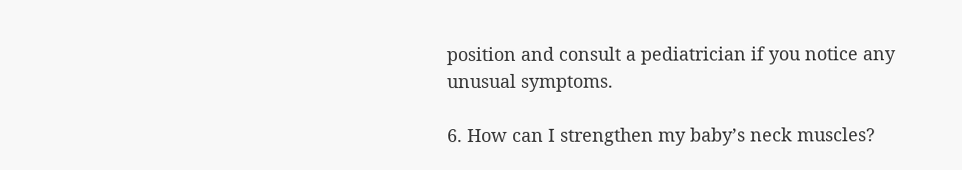position and consult a pediatrician if you notice any unusual symptoms.

6. How can I strengthen my baby’s neck muscles?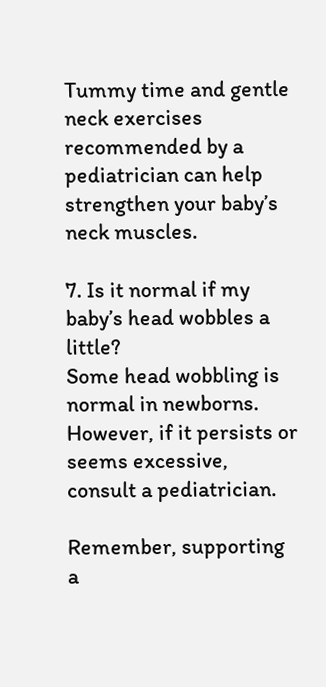Tummy time and gentle neck exercises recommended by a pediatrician can help strengthen your baby’s neck muscles.

7. Is it normal if my baby’s head wobbles a little?
Some head wobbling is normal in newborns. However, if it persists or seems excessive, consult a pediatrician.

Remember, supporting a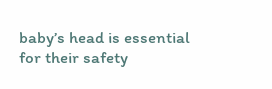baby’s head is essential for their safety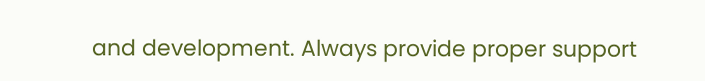and development. Always provide proper support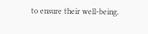to ensure their well-being.